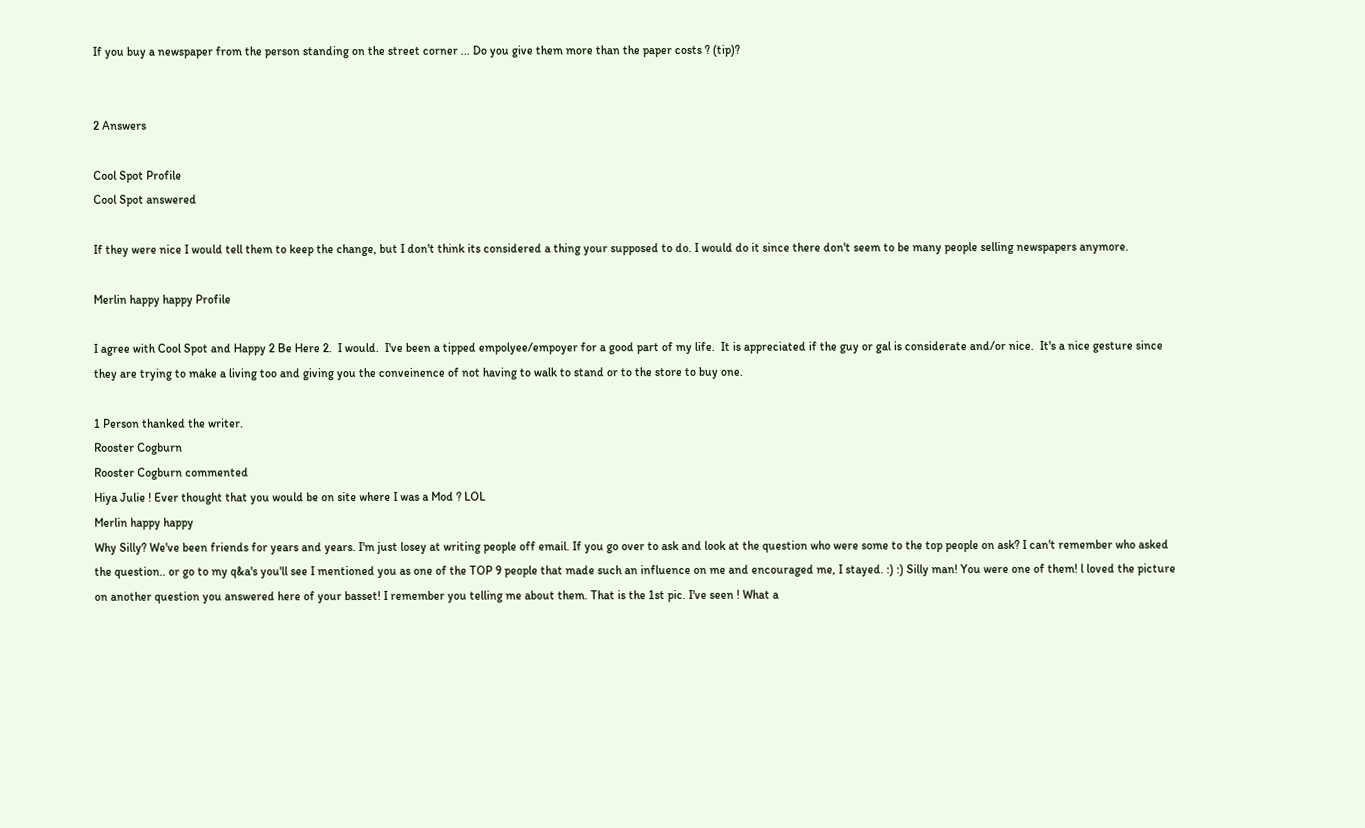If you buy a newspaper from the person standing on the street corner ... Do you give them more than the paper costs ? (tip)?


2 Answers

Cool Spot Profile
Cool Spot answered

If they were nice I would tell them to keep the change, but I don't think its considered a thing your supposed to do. I would do it since there don't seem to be many people selling newspapers anymore.

Merlin happy happy Profile

I agree with Cool Spot and Happy 2 Be Here 2.  I would.  I've been a tipped empolyee/empoyer for a good part of my life.  It is appreciated if the guy or gal is considerate and/or nice.  It's a nice gesture since they are trying to make a living too and giving you the conveinence of not having to walk to stand or to the store to buy one.

1 Person thanked the writer.
Rooster Cogburn
Rooster Cogburn commented
Hiya Julie ! Ever thought that you would be on site where I was a Mod ? LOL
Merlin happy happy
Why Silly? We've been friends for years and years. I'm just losey at writing people off email. If you go over to ask and look at the question who were some to the top people on ask? I can't remember who asked the question.. or go to my q&a's you'll see I mentioned you as one of the TOP 9 people that made such an influence on me and encouraged me, I stayed. :) :) Silly man! You were one of them! l loved the picture on another question you answered here of your basset! I remember you telling me about them. That is the 1st pic. I've seen ! What a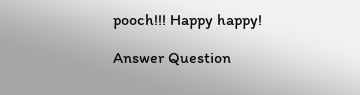pooch!!! Happy happy!

Answer Question